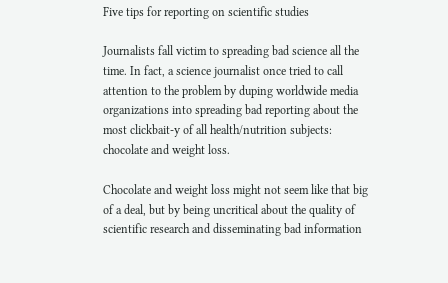Five tips for reporting on scientific studies

Journalists fall victim to spreading bad science all the time. In fact, a science journalist once tried to call attention to the problem by duping worldwide media organizations into spreading bad reporting about the most clickbait-y of all health/nutrition subjects: chocolate and weight loss.

Chocolate and weight loss might not seem like that big of a deal, but by being uncritical about the quality of scientific research and disseminating bad information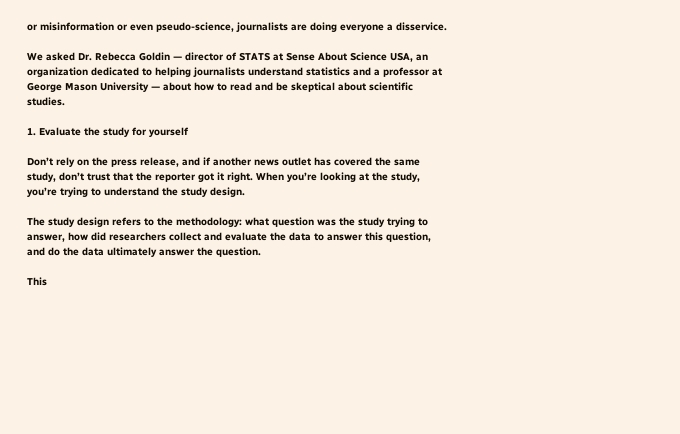or misinformation or even pseudo-science, journalists are doing everyone a disservice.

We asked Dr. Rebecca Goldin — director of STATS at Sense About Science USA, an organization dedicated to helping journalists understand statistics and a professor at George Mason University — about how to read and be skeptical about scientific studies.

1. Evaluate the study for yourself

Don’t rely on the press release, and if another news outlet has covered the same study, don’t trust that the reporter got it right. When you’re looking at the study, you’re trying to understand the study design.

The study design refers to the methodology: what question was the study trying to answer, how did researchers collect and evaluate the data to answer this question, and do the data ultimately answer the question.

This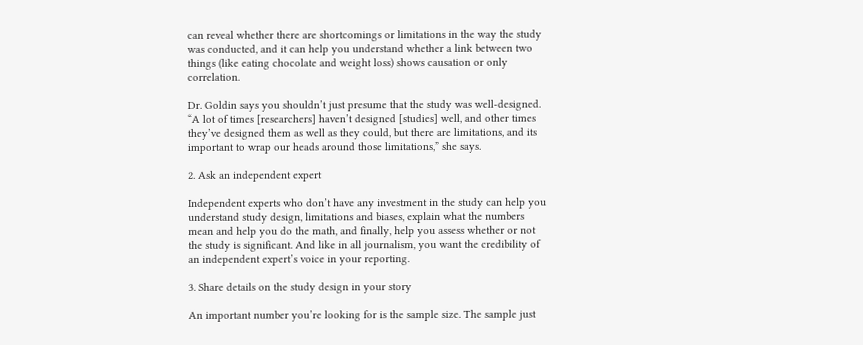can reveal whether there are shortcomings or limitations in the way the study was conducted, and it can help you understand whether a link between two things (like eating chocolate and weight loss) shows causation or only correlation.

Dr. Goldin says you shouldn’t just presume that the study was well-designed. “A lot of times [researchers] haven’t designed [studies] well, and other times they’ve designed them as well as they could, but there are limitations, and its important to wrap our heads around those limitations,” she says.

2. Ask an independent expert

Independent experts who don’t have any investment in the study can help you understand study design, limitations and biases, explain what the numbers mean and help you do the math, and finally, help you assess whether or not the study is significant. And like in all journalism, you want the credibility of an independent expert’s voice in your reporting.

3. Share details on the study design in your story

An important number you’re looking for is the sample size. The sample just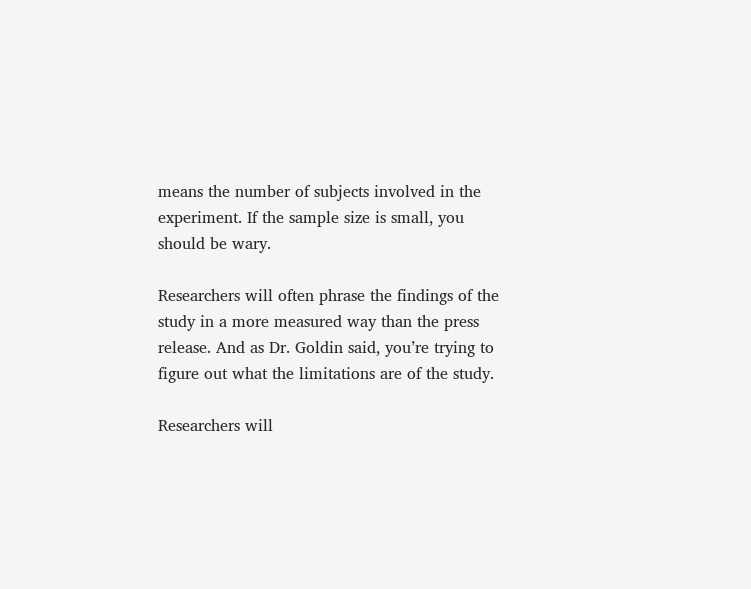means the number of subjects involved in the experiment. If the sample size is small, you should be wary.

Researchers will often phrase the findings of the study in a more measured way than the press release. And as Dr. Goldin said, you’re trying to figure out what the limitations are of the study.

Researchers will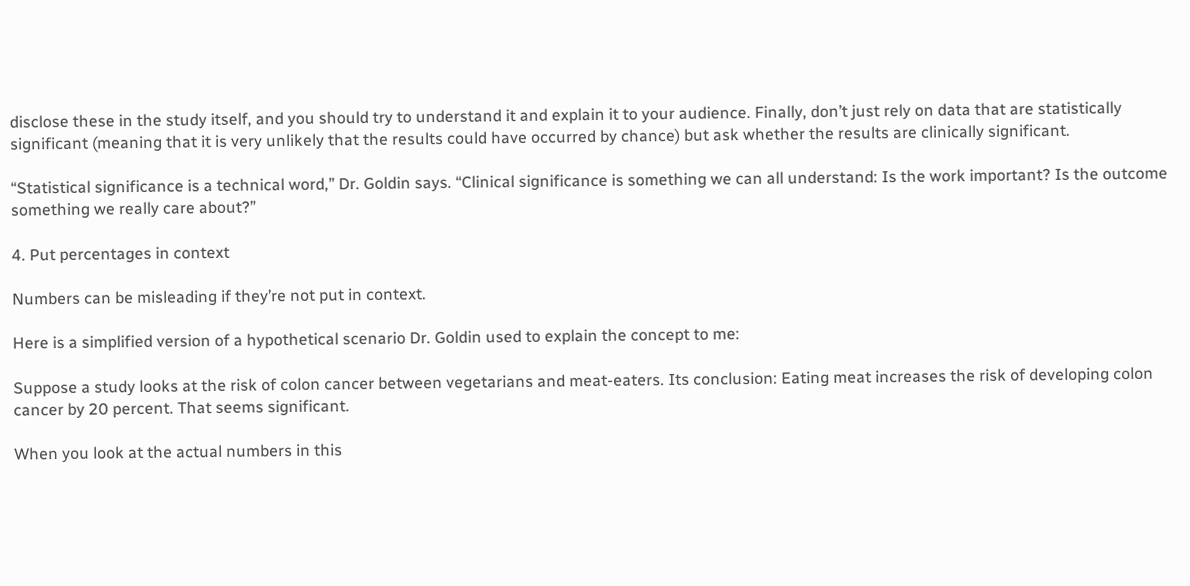disclose these in the study itself, and you should try to understand it and explain it to your audience. Finally, don’t just rely on data that are statistically significant (meaning that it is very unlikely that the results could have occurred by chance) but ask whether the results are clinically significant.

“Statistical significance is a technical word,” Dr. Goldin says. “Clinical significance is something we can all understand: Is the work important? Is the outcome something we really care about?”

4. Put percentages in context

Numbers can be misleading if they’re not put in context.

Here is a simplified version of a hypothetical scenario Dr. Goldin used to explain the concept to me:

Suppose a study looks at the risk of colon cancer between vegetarians and meat-eaters. Its conclusion: Eating meat increases the risk of developing colon cancer by 20 percent. That seems significant.

When you look at the actual numbers in this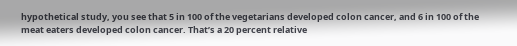hypothetical study, you see that 5 in 100 of the vegetarians developed colon cancer, and 6 in 100 of the meat eaters developed colon cancer. That’s a 20 percent relative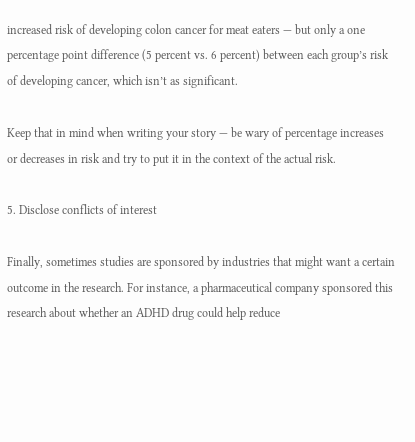increased risk of developing colon cancer for meat eaters — but only a one percentage point difference (5 percent vs. 6 percent) between each group’s risk of developing cancer, which isn’t as significant.

Keep that in mind when writing your story — be wary of percentage increases or decreases in risk and try to put it in the context of the actual risk.

5. Disclose conflicts of interest

Finally, sometimes studies are sponsored by industries that might want a certain outcome in the research. For instance, a pharmaceutical company sponsored this research about whether an ADHD drug could help reduce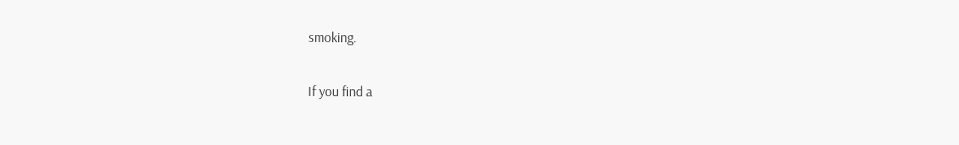smoking.

If you find a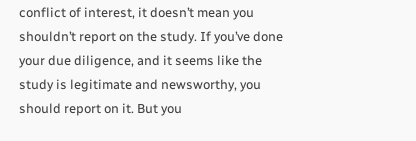conflict of interest, it doesn’t mean you shouldn’t report on the study. If you’ve done your due diligence, and it seems like the study is legitimate and newsworthy, you should report on it. But you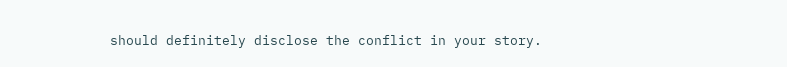should definitely disclose the conflict in your story.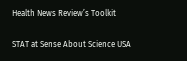Health News Review’s Toolkit

STAT at Sense About Science USA